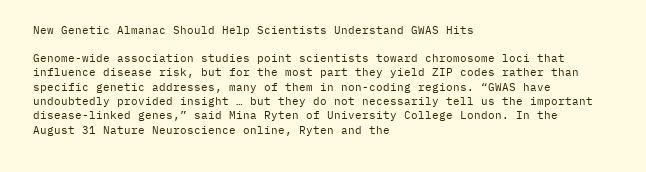New Genetic Almanac Should Help Scientists Understand GWAS Hits

Genome-wide association studies point scientists toward chromosome loci that influence disease risk, but for the most part they yield ZIP codes rather than specific genetic addresses, many of them in non-coding regions. “GWAS have undoubtedly provided insight … but they do not necessarily tell us the important disease-linked genes,” said Mina Ryten of University College London. In the August 31 Nature Neuroscience online, Ryten and the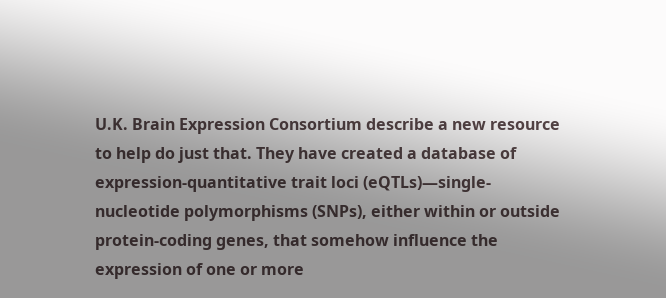U.K. Brain Expression Consortium describe a new resource to help do just that. They have created a database of expression-quantitative trait loci (eQTLs)—single-nucleotide polymorphisms (SNPs), either within or outside protein-coding genes, that somehow influence the expression of one or more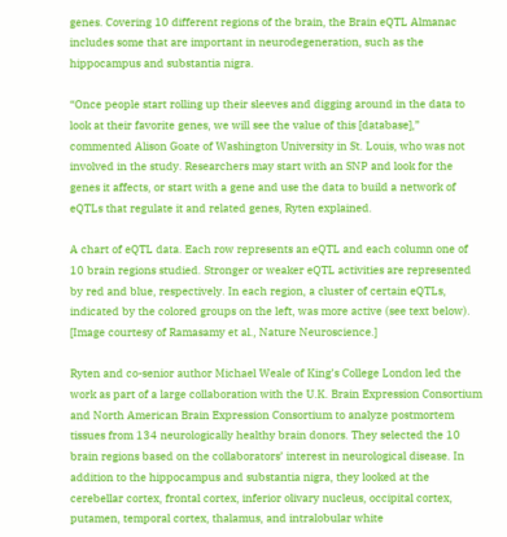genes. Covering 10 different regions of the brain, the Brain eQTL Almanac includes some that are important in neurodegeneration, such as the hippocampus and substantia nigra.

“Once people start rolling up their sleeves and digging around in the data to look at their favorite genes, we will see the value of this [database],” commented Alison Goate of Washington University in St. Louis, who was not involved in the study. Researchers may start with an SNP and look for the genes it affects, or start with a gene and use the data to build a network of eQTLs that regulate it and related genes, Ryten explained.

A chart of eQTL data. Each row represents an eQTL and each column one of 10 brain regions studied. Stronger or weaker eQTL activities are represented by red and blue, respectively. In each region, a cluster of certain eQTLs, indicated by the colored groups on the left, was more active (see text below). [Image courtesy of Ramasamy et al., Nature Neuroscience.]

Ryten and co-senior author Michael Weale of King’s College London led the work as part of a large collaboration with the U.K. Brain Expression Consortium and North American Brain Expression Consortium to analyze postmortem tissues from 134 neurologically healthy brain donors. They selected the 10 brain regions based on the collaborators’ interest in neurological disease. In addition to the hippocampus and substantia nigra, they looked at the cerebellar cortex, frontal cortex, inferior olivary nucleus, occipital cortex, putamen, temporal cortex, thalamus, and intralobular white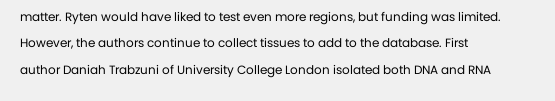matter. Ryten would have liked to test even more regions, but funding was limited. However, the authors continue to collect tissues to add to the database. First author Daniah Trabzuni of University College London isolated both DNA and RNA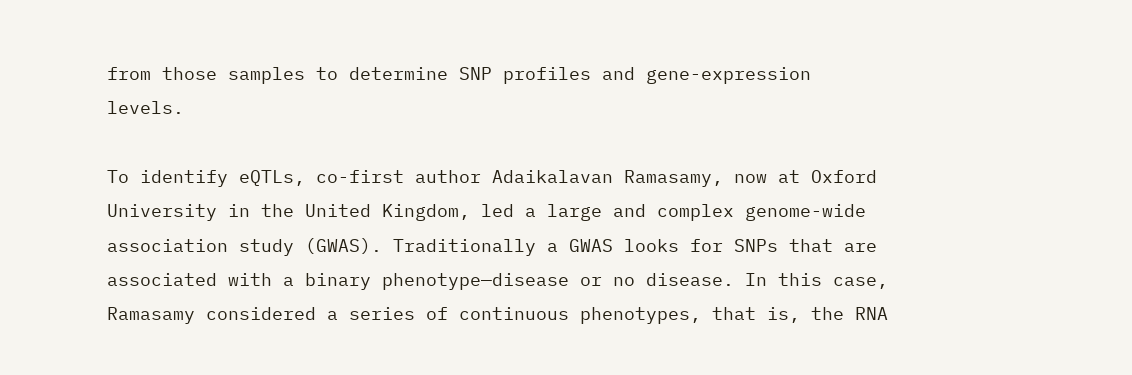from those samples to determine SNP profiles and gene-expression levels.

To identify eQTLs, co-first author Adaikalavan Ramasamy, now at Oxford University in the United Kingdom, led a large and complex genome-wide association study (GWAS). Traditionally a GWAS looks for SNPs that are associated with a binary phenotype—disease or no disease. In this case, Ramasamy considered a series of continuous phenotypes, that is, the RNA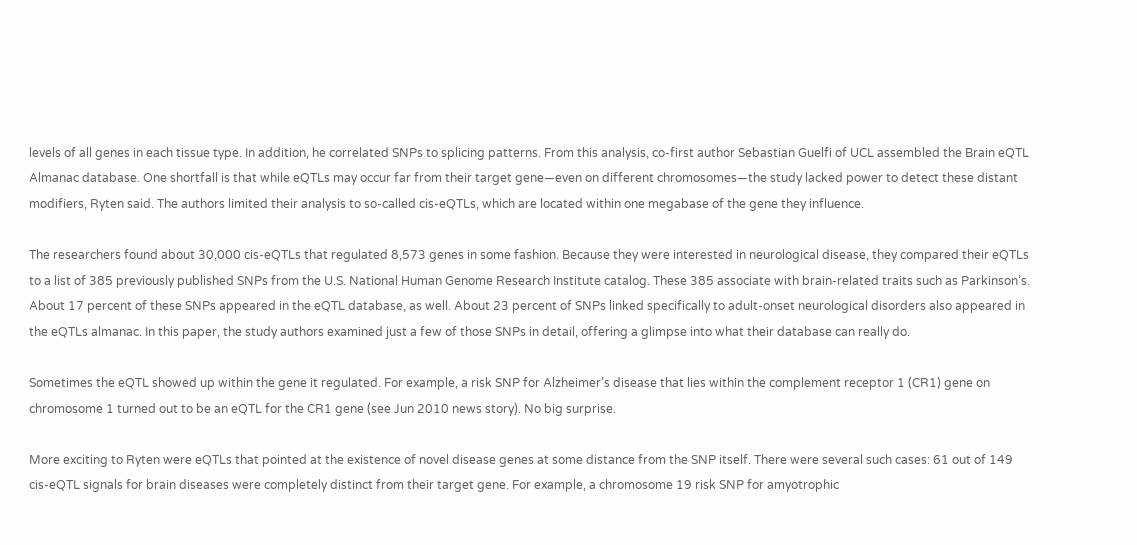levels of all genes in each tissue type. In addition, he correlated SNPs to splicing patterns. From this analysis, co-first author Sebastian Guelfi of UCL assembled the Brain eQTL Almanac database. One shortfall is that while eQTLs may occur far from their target gene—even on different chromosomes—the study lacked power to detect these distant modifiers, Ryten said. The authors limited their analysis to so-called cis-eQTLs, which are located within one megabase of the gene they influence.

The researchers found about 30,000 cis-eQTLs that regulated 8,573 genes in some fashion. Because they were interested in neurological disease, they compared their eQTLs to a list of 385 previously published SNPs from the U.S. National Human Genome Research Institute catalog. These 385 associate with brain-related traits such as Parkinson’s. About 17 percent of these SNPs appeared in the eQTL database, as well. About 23 percent of SNPs linked specifically to adult-onset neurological disorders also appeared in the eQTLs almanac. In this paper, the study authors examined just a few of those SNPs in detail, offering a glimpse into what their database can really do.

Sometimes the eQTL showed up within the gene it regulated. For example, a risk SNP for Alzheimer’s disease that lies within the complement receptor 1 (CR1) gene on chromosome 1 turned out to be an eQTL for the CR1 gene (see Jun 2010 news story). No big surprise.

More exciting to Ryten were eQTLs that pointed at the existence of novel disease genes at some distance from the SNP itself. There were several such cases: 61 out of 149 cis-eQTL signals for brain diseases were completely distinct from their target gene. For example, a chromosome 19 risk SNP for amyotrophic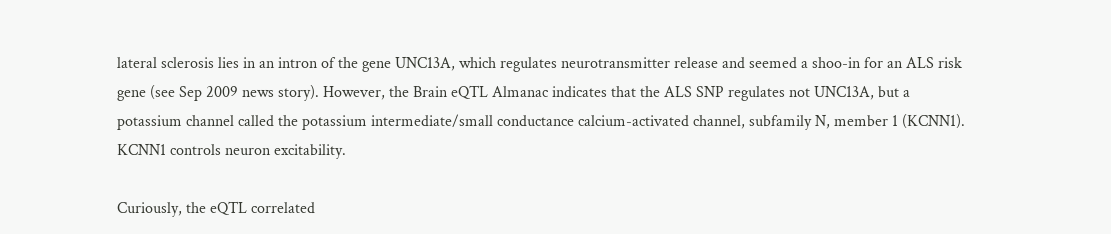lateral sclerosis lies in an intron of the gene UNC13A, which regulates neurotransmitter release and seemed a shoo-in for an ALS risk gene (see Sep 2009 news story). However, the Brain eQTL Almanac indicates that the ALS SNP regulates not UNC13A, but a potassium channel called the potassium intermediate/small conductance calcium-activated channel, subfamily N, member 1 (KCNN1). KCNN1 controls neuron excitability.

Curiously, the eQTL correlated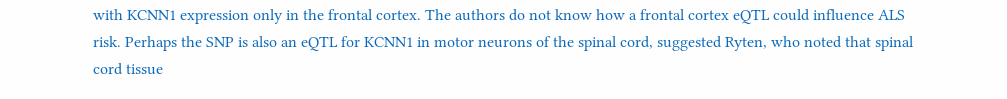with KCNN1 expression only in the frontal cortex. The authors do not know how a frontal cortex eQTL could influence ALS risk. Perhaps the SNP is also an eQTL for KCNN1 in motor neurons of the spinal cord, suggested Ryten, who noted that spinal cord tissue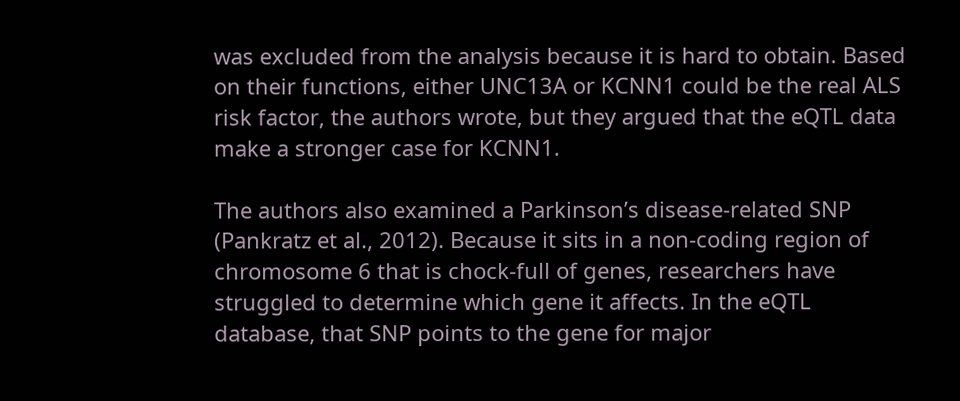was excluded from the analysis because it is hard to obtain. Based on their functions, either UNC13A or KCNN1 could be the real ALS risk factor, the authors wrote, but they argued that the eQTL data make a stronger case for KCNN1.

The authors also examined a Parkinson’s disease-related SNP (Pankratz et al., 2012). Because it sits in a non-coding region of chromosome 6 that is chock-full of genes, researchers have struggled to determine which gene it affects. In the eQTL database, that SNP points to the gene for major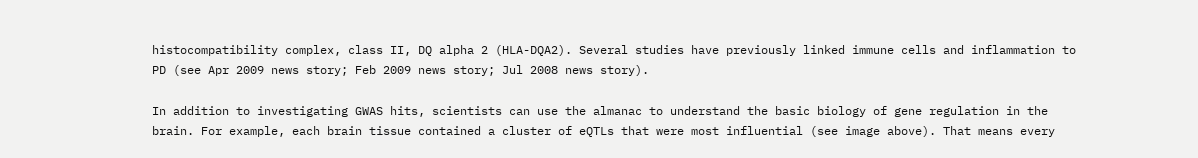histocompatibility complex, class II, DQ alpha 2 (HLA-DQA2). Several studies have previously linked immune cells and inflammation to PD (see Apr 2009 news story; Feb 2009 news story; Jul 2008 news story).

In addition to investigating GWAS hits, scientists can use the almanac to understand the basic biology of gene regulation in the brain. For example, each brain tissue contained a cluster of eQTLs that were most influential (see image above). That means every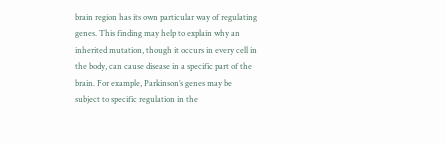brain region has its own particular way of regulating genes. This finding may help to explain why an inherited mutation, though it occurs in every cell in the body, can cause disease in a specific part of the brain. For example, Parkinson’s genes may be subject to specific regulation in the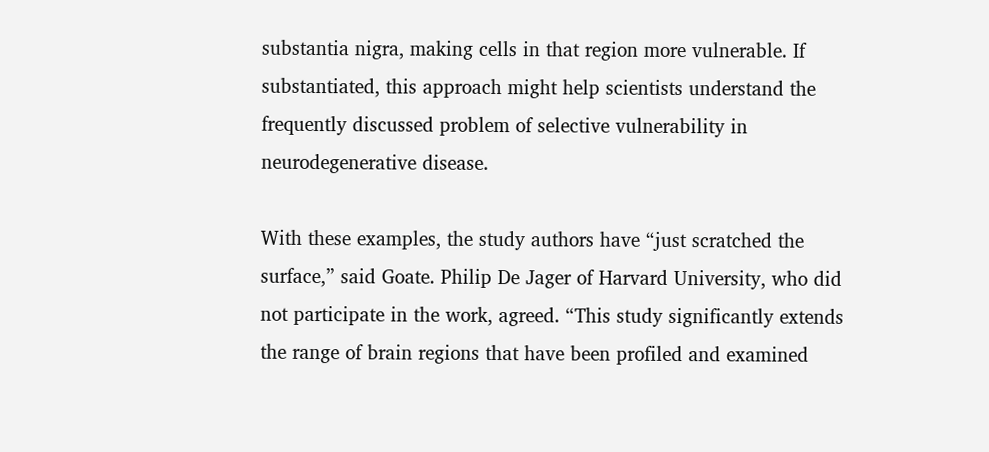substantia nigra, making cells in that region more vulnerable. If substantiated, this approach might help scientists understand the frequently discussed problem of selective vulnerability in neurodegenerative disease.

With these examples, the study authors have “just scratched the surface,” said Goate. Philip De Jager of Harvard University, who did not participate in the work, agreed. “This study significantly extends the range of brain regions that have been profiled and examined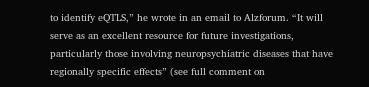to identify eQTLS,” he wrote in an email to Alzforum. “It will serve as an excellent resource for future investigations, particularly those involving neuropsychiatric diseases that have regionally specific effects” (see full comment on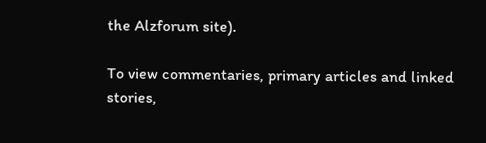the Alzforum site).

To view commentaries, primary articles and linked stories,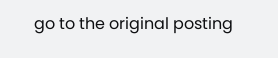go to the original posting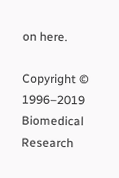on here.

Copyright © 1996–2019 Biomedical Research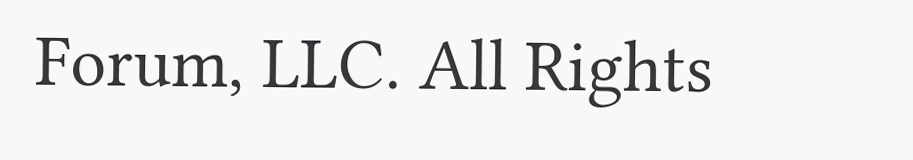Forum, LLC. All Rights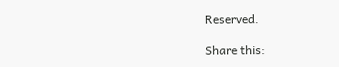Reserved.

Share this: